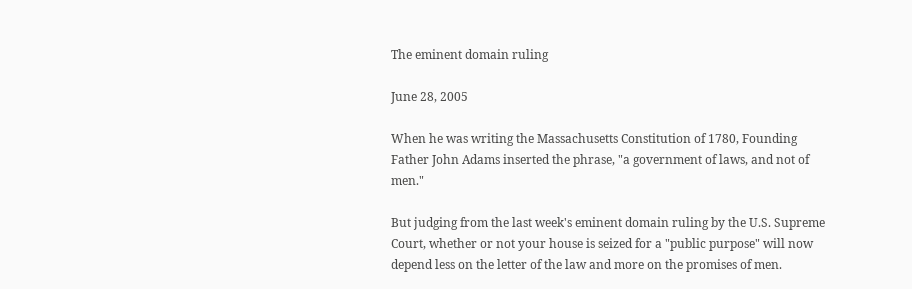The eminent domain ruling

June 28, 2005

When he was writing the Massachusetts Constitution of 1780, Founding Father John Adams inserted the phrase, "a government of laws, and not of men."

But judging from the last week's eminent domain ruling by the U.S. Supreme Court, whether or not your house is seized for a "public purpose" will now depend less on the letter of the law and more on the promises of men.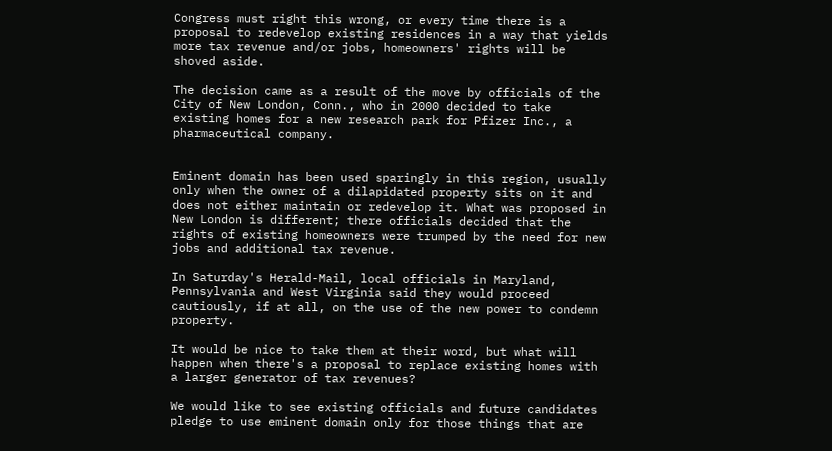Congress must right this wrong, or every time there is a proposal to redevelop existing residences in a way that yields more tax revenue and/or jobs, homeowners' rights will be shoved aside.

The decision came as a result of the move by officials of the City of New London, Conn., who in 2000 decided to take existing homes for a new research park for Pfizer Inc., a pharmaceutical company.


Eminent domain has been used sparingly in this region, usually only when the owner of a dilapidated property sits on it and does not either maintain or redevelop it. What was proposed in New London is different; there officials decided that the rights of existing homeowners were trumped by the need for new jobs and additional tax revenue.

In Saturday's Herald-Mail, local officials in Maryland, Pennsylvania and West Virginia said they would proceed cautiously, if at all, on the use of the new power to condemn property.

It would be nice to take them at their word, but what will happen when there's a proposal to replace existing homes with a larger generator of tax revenues?

We would like to see existing officials and future candidates pledge to use eminent domain only for those things that are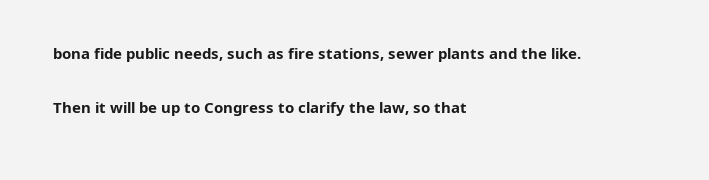bona fide public needs, such as fire stations, sewer plants and the like.

Then it will be up to Congress to clarify the law, so that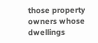those property owners whose dwellings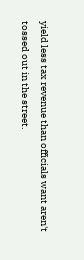yield less tax revenue than officials want aren't tossed out in the street.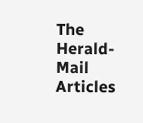The Herald-Mail Articles